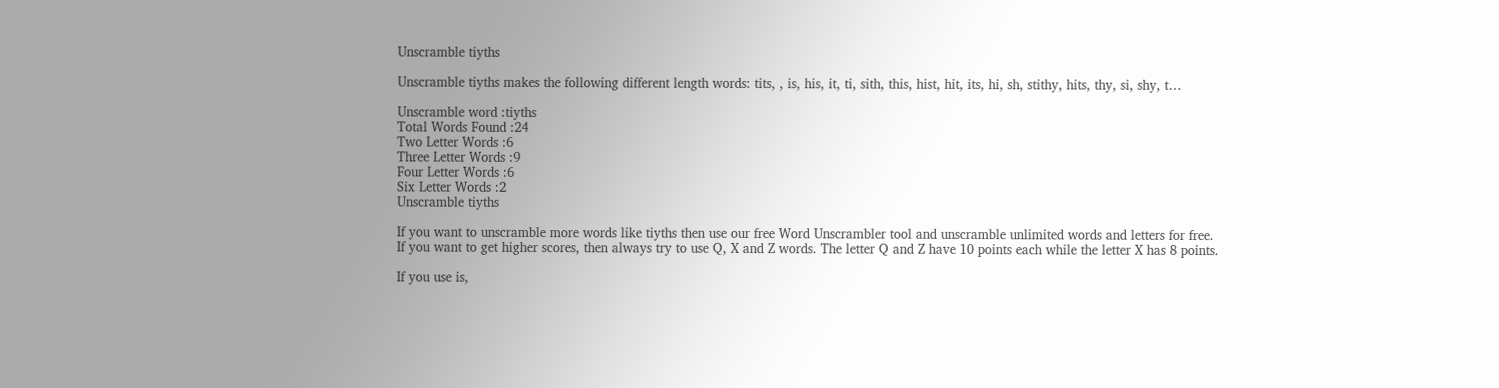Unscramble tiyths

Unscramble tiyths makes the following different length words: tits, , is, his, it, ti, sith, this, hist, hit, its, hi, sh, stithy, hits, thy, si, shy, t…

Unscramble word :tiyths
Total Words Found :24
Two Letter Words :6
Three Letter Words :9
Four Letter Words :6
Six Letter Words :2
Unscramble tiyths

If you want to unscramble more words like tiyths then use our free Word Unscrambler tool and unscramble unlimited words and letters for free.
If you want to get higher scores, then always try to use Q, X and Z words. The letter Q and Z have 10 points each while the letter X has 8 points.

If you use is,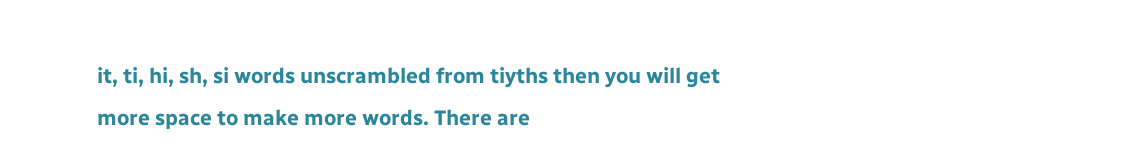it, ti, hi, sh, si words unscrambled from tiyths then you will get more space to make more words. There are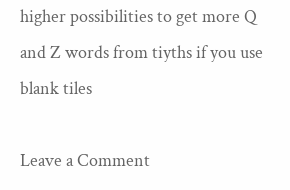higher possibilities to get more Q and Z words from tiyths if you use blank tiles

Leave a Comment